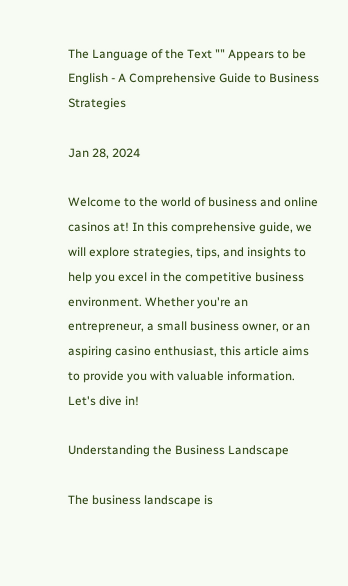The Language of the Text "" Appears to be English - A Comprehensive Guide to Business Strategies

Jan 28, 2024

Welcome to the world of business and online casinos at! In this comprehensive guide, we will explore strategies, tips, and insights to help you excel in the competitive business environment. Whether you're an entrepreneur, a small business owner, or an aspiring casino enthusiast, this article aims to provide you with valuable information. Let's dive in!

Understanding the Business Landscape

The business landscape is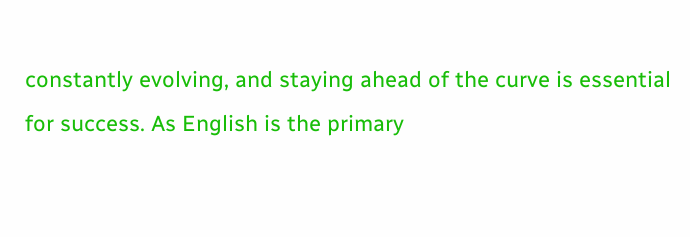constantly evolving, and staying ahead of the curve is essential for success. As English is the primary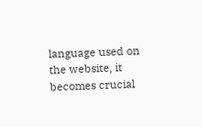language used on the website, it becomes crucial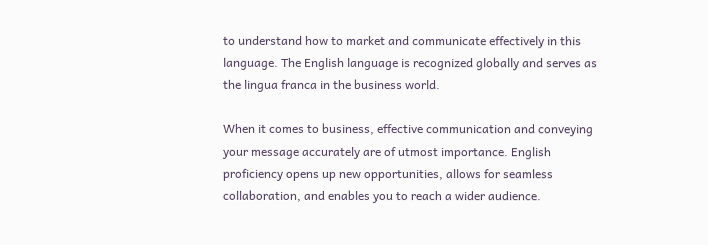to understand how to market and communicate effectively in this language. The English language is recognized globally and serves as the lingua franca in the business world.

When it comes to business, effective communication and conveying your message accurately are of utmost importance. English proficiency opens up new opportunities, allows for seamless collaboration, and enables you to reach a wider audience.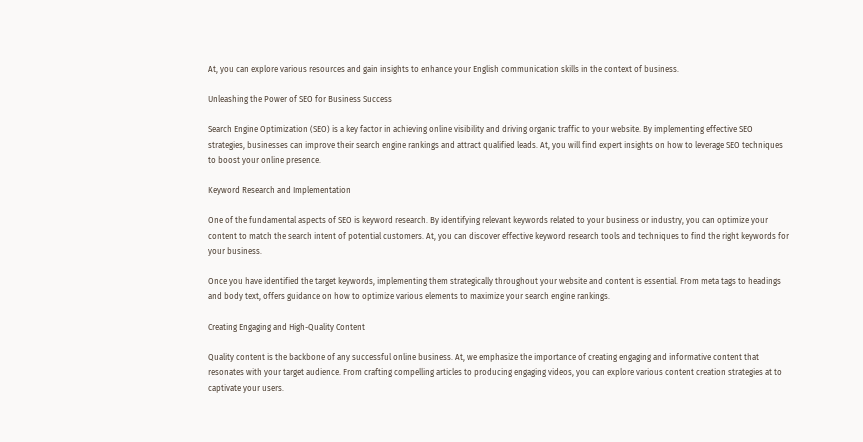At, you can explore various resources and gain insights to enhance your English communication skills in the context of business.

Unleashing the Power of SEO for Business Success

Search Engine Optimization (SEO) is a key factor in achieving online visibility and driving organic traffic to your website. By implementing effective SEO strategies, businesses can improve their search engine rankings and attract qualified leads. At, you will find expert insights on how to leverage SEO techniques to boost your online presence.

Keyword Research and Implementation

One of the fundamental aspects of SEO is keyword research. By identifying relevant keywords related to your business or industry, you can optimize your content to match the search intent of potential customers. At, you can discover effective keyword research tools and techniques to find the right keywords for your business.

Once you have identified the target keywords, implementing them strategically throughout your website and content is essential. From meta tags to headings and body text, offers guidance on how to optimize various elements to maximize your search engine rankings.

Creating Engaging and High-Quality Content

Quality content is the backbone of any successful online business. At, we emphasize the importance of creating engaging and informative content that resonates with your target audience. From crafting compelling articles to producing engaging videos, you can explore various content creation strategies at to captivate your users.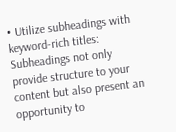• Utilize subheadings with keyword-rich titles: Subheadings not only provide structure to your content but also present an opportunity to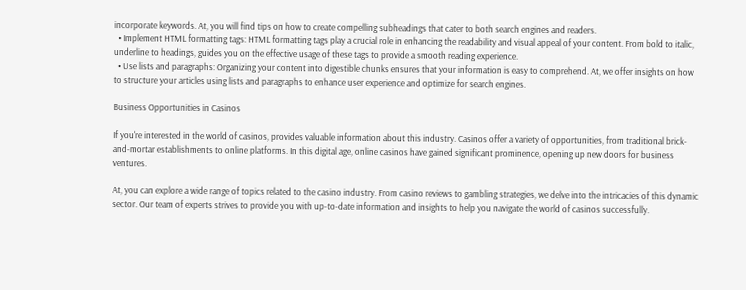incorporate keywords. At, you will find tips on how to create compelling subheadings that cater to both search engines and readers.
  • Implement HTML formatting tags: HTML formatting tags play a crucial role in enhancing the readability and visual appeal of your content. From bold to italic, underline to headings, guides you on the effective usage of these tags to provide a smooth reading experience.
  • Use lists and paragraphs: Organizing your content into digestible chunks ensures that your information is easy to comprehend. At, we offer insights on how to structure your articles using lists and paragraphs to enhance user experience and optimize for search engines.

Business Opportunities in Casinos

If you're interested in the world of casinos, provides valuable information about this industry. Casinos offer a variety of opportunities, from traditional brick-and-mortar establishments to online platforms. In this digital age, online casinos have gained significant prominence, opening up new doors for business ventures.

At, you can explore a wide range of topics related to the casino industry. From casino reviews to gambling strategies, we delve into the intricacies of this dynamic sector. Our team of experts strives to provide you with up-to-date information and insights to help you navigate the world of casinos successfully.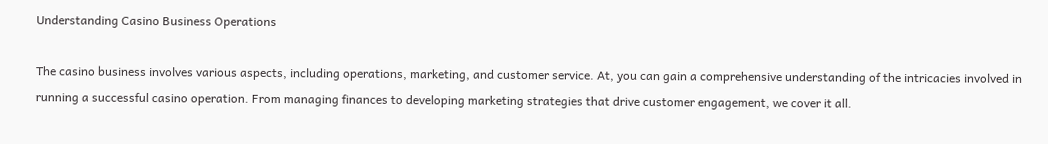Understanding Casino Business Operations

The casino business involves various aspects, including operations, marketing, and customer service. At, you can gain a comprehensive understanding of the intricacies involved in running a successful casino operation. From managing finances to developing marketing strategies that drive customer engagement, we cover it all.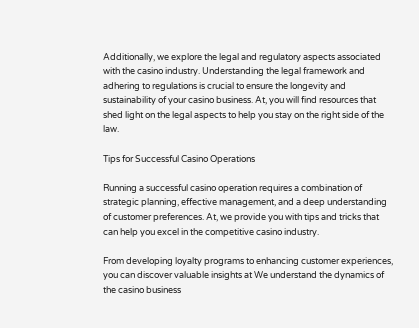Additionally, we explore the legal and regulatory aspects associated with the casino industry. Understanding the legal framework and adhering to regulations is crucial to ensure the longevity and sustainability of your casino business. At, you will find resources that shed light on the legal aspects to help you stay on the right side of the law.

Tips for Successful Casino Operations

Running a successful casino operation requires a combination of strategic planning, effective management, and a deep understanding of customer preferences. At, we provide you with tips and tricks that can help you excel in the competitive casino industry.

From developing loyalty programs to enhancing customer experiences, you can discover valuable insights at We understand the dynamics of the casino business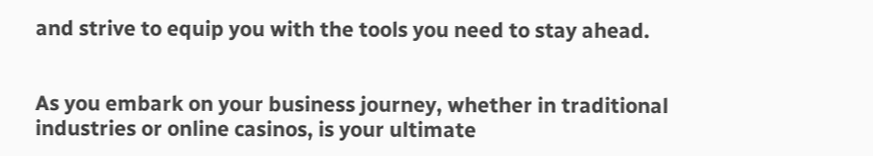and strive to equip you with the tools you need to stay ahead.


As you embark on your business journey, whether in traditional industries or online casinos, is your ultimate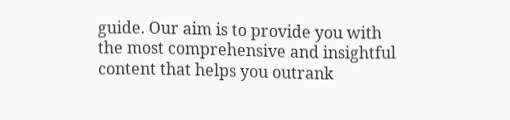guide. Our aim is to provide you with the most comprehensive and insightful content that helps you outrank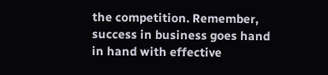the competition. Remember, success in business goes hand in hand with effective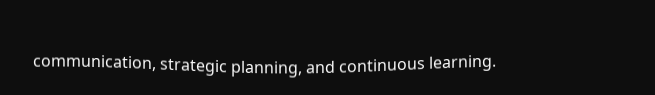communication, strategic planning, and continuous learning.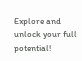Explore and unlock your full potential!